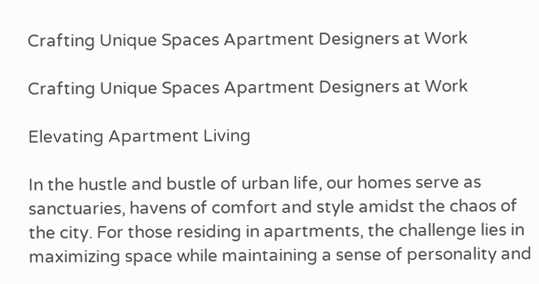Crafting Unique Spaces Apartment Designers at Work

Crafting Unique Spaces Apartment Designers at Work

Elevating Apartment Living

In the hustle and bustle of urban life, our homes serve as sanctuaries, havens of comfort and style amidst the chaos of the city. For those residing in apartments, the challenge lies in maximizing space while maintaining a sense of personality and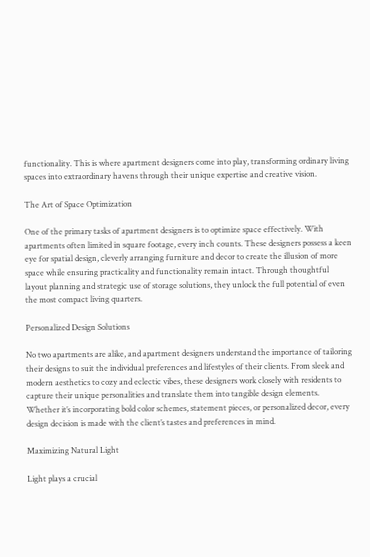functionality. This is where apartment designers come into play, transforming ordinary living spaces into extraordinary havens through their unique expertise and creative vision.

The Art of Space Optimization

One of the primary tasks of apartment designers is to optimize space effectively. With apartments often limited in square footage, every inch counts. These designers possess a keen eye for spatial design, cleverly arranging furniture and decor to create the illusion of more space while ensuring practicality and functionality remain intact. Through thoughtful layout planning and strategic use of storage solutions, they unlock the full potential of even the most compact living quarters.

Personalized Design Solutions

No two apartments are alike, and apartment designers understand the importance of tailoring their designs to suit the individual preferences and lifestyles of their clients. From sleek and modern aesthetics to cozy and eclectic vibes, these designers work closely with residents to capture their unique personalities and translate them into tangible design elements. Whether it’s incorporating bold color schemes, statement pieces, or personalized decor, every design decision is made with the client’s tastes and preferences in mind.

Maximizing Natural Light

Light plays a crucial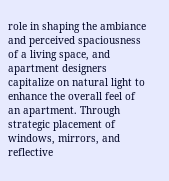role in shaping the ambiance and perceived spaciousness of a living space, and apartment designers capitalize on natural light to enhance the overall feel of an apartment. Through strategic placement of windows, mirrors, and reflective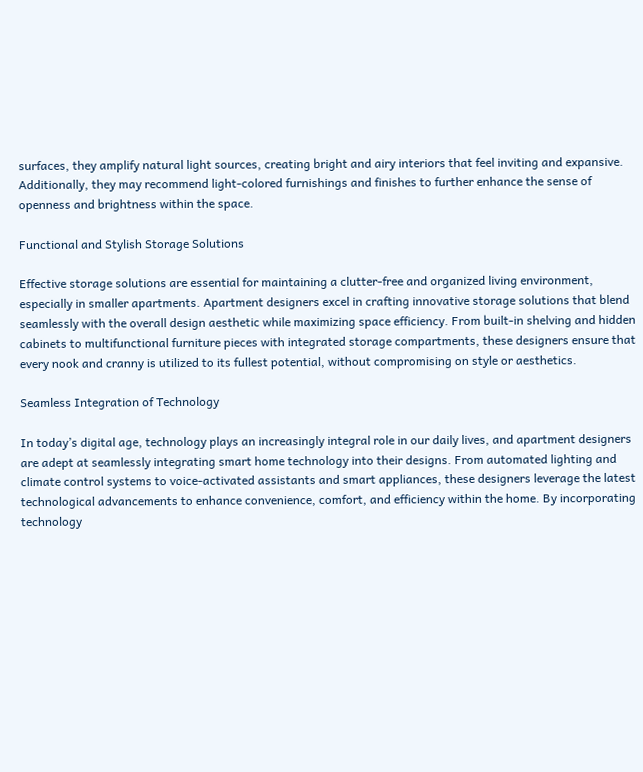surfaces, they amplify natural light sources, creating bright and airy interiors that feel inviting and expansive. Additionally, they may recommend light-colored furnishings and finishes to further enhance the sense of openness and brightness within the space.

Functional and Stylish Storage Solutions

Effective storage solutions are essential for maintaining a clutter-free and organized living environment, especially in smaller apartments. Apartment designers excel in crafting innovative storage solutions that blend seamlessly with the overall design aesthetic while maximizing space efficiency. From built-in shelving and hidden cabinets to multifunctional furniture pieces with integrated storage compartments, these designers ensure that every nook and cranny is utilized to its fullest potential, without compromising on style or aesthetics.

Seamless Integration of Technology

In today’s digital age, technology plays an increasingly integral role in our daily lives, and apartment designers are adept at seamlessly integrating smart home technology into their designs. From automated lighting and climate control systems to voice-activated assistants and smart appliances, these designers leverage the latest technological advancements to enhance convenience, comfort, and efficiency within the home. By incorporating technology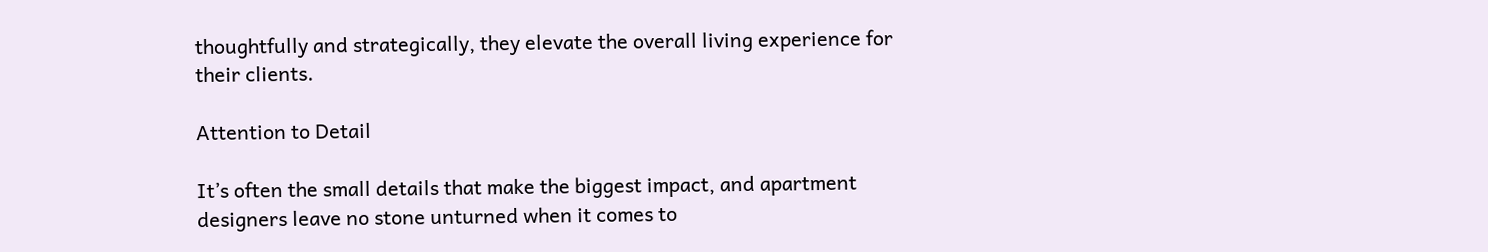thoughtfully and strategically, they elevate the overall living experience for their clients.

Attention to Detail

It’s often the small details that make the biggest impact, and apartment designers leave no stone unturned when it comes to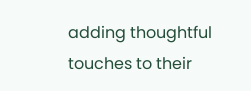adding thoughtful touches to their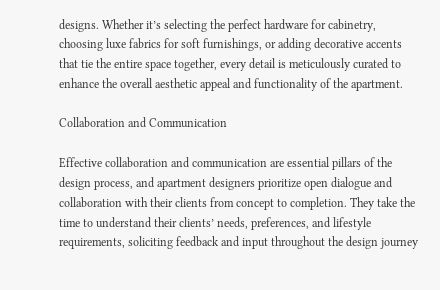designs. Whether it’s selecting the perfect hardware for cabinetry, choosing luxe fabrics for soft furnishings, or adding decorative accents that tie the entire space together, every detail is meticulously curated to enhance the overall aesthetic appeal and functionality of the apartment.

Collaboration and Communication

Effective collaboration and communication are essential pillars of the design process, and apartment designers prioritize open dialogue and collaboration with their clients from concept to completion. They take the time to understand their clients’ needs, preferences, and lifestyle requirements, soliciting feedback and input throughout the design journey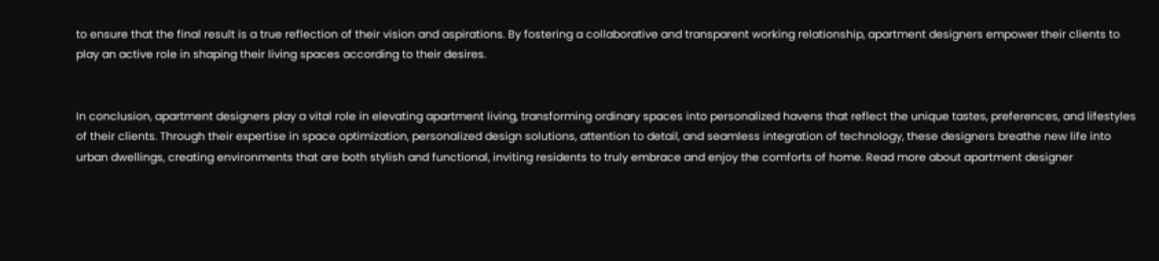to ensure that the final result is a true reflection of their vision and aspirations. By fostering a collaborative and transparent working relationship, apartment designers empower their clients to play an active role in shaping their living spaces according to their desires.


In conclusion, apartment designers play a vital role in elevating apartment living, transforming ordinary spaces into personalized havens that reflect the unique tastes, preferences, and lifestyles of their clients. Through their expertise in space optimization, personalized design solutions, attention to detail, and seamless integration of technology, these designers breathe new life into urban dwellings, creating environments that are both stylish and functional, inviting residents to truly embrace and enjoy the comforts of home. Read more about apartment designer